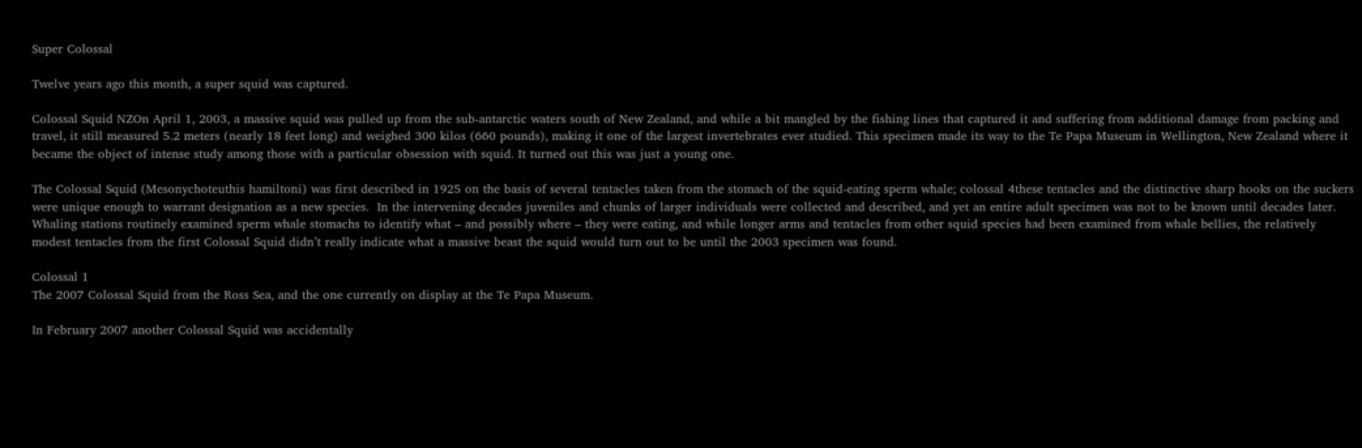Super Colossal

Twelve years ago this month, a super squid was captured.

Colossal Squid NZOn April 1, 2003, a massive squid was pulled up from the sub-antarctic waters south of New Zealand, and while a bit mangled by the fishing lines that captured it and suffering from additional damage from packing and travel, it still measured 5.2 meters (nearly 18 feet long) and weighed 300 kilos (660 pounds), making it one of the largest invertebrates ever studied. This specimen made its way to the Te Papa Museum in Wellington, New Zealand where it became the object of intense study among those with a particular obsession with squid. It turned out this was just a young one.

The Colossal Squid (Mesonychoteuthis hamiltoni) was first described in 1925 on the basis of several tentacles taken from the stomach of the squid-eating sperm whale; colossal 4these tentacles and the distinctive sharp hooks on the suckers were unique enough to warrant designation as a new species.  In the intervening decades juveniles and chunks of larger individuals were collected and described, and yet an entire adult specimen was not to be known until decades later. Whaling stations routinely examined sperm whale stomachs to identify what – and possibly where – they were eating, and while longer arms and tentacles from other squid species had been examined from whale bellies, the relatively modest tentacles from the first Colossal Squid didn’t really indicate what a massive beast the squid would turn out to be until the 2003 specimen was found.

Colossal 1
The 2007 Colossal Squid from the Ross Sea, and the one currently on display at the Te Papa Museum.

In February 2007 another Colossal Squid was accidentally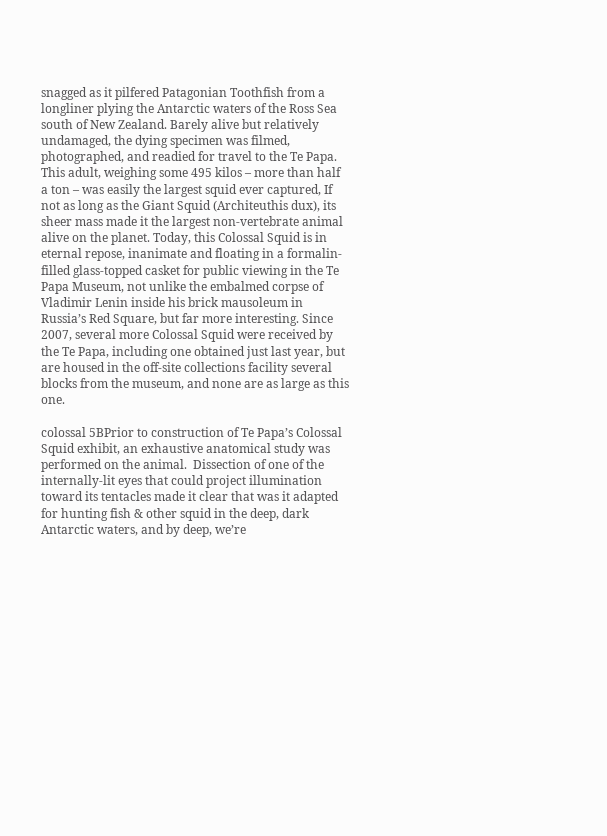snagged as it pilfered Patagonian Toothfish from a longliner plying the Antarctic waters of the Ross Sea south of New Zealand. Barely alive but relatively undamaged, the dying specimen was filmed, photographed, and readied for travel to the Te Papa. This adult, weighing some 495 kilos – more than half a ton – was easily the largest squid ever captured, If not as long as the Giant Squid (Architeuthis dux), its sheer mass made it the largest non-vertebrate animal alive on the planet. Today, this Colossal Squid is in eternal repose, inanimate and floating in a formalin-filled glass-topped casket for public viewing in the Te Papa Museum, not unlike the embalmed corpse of Vladimir Lenin inside his brick mausoleum in Russia’s Red Square, but far more interesting. Since 2007, several more Colossal Squid were received by the Te Papa, including one obtained just last year, but are housed in the off-site collections facility several blocks from the museum, and none are as large as this one.

colossal 5BPrior to construction of Te Papa’s Colossal Squid exhibit, an exhaustive anatomical study was performed on the animal.  Dissection of one of the internally-lit eyes that could project illumination toward its tentacles made it clear that was it adapted for hunting fish & other squid in the deep, dark Antarctic waters, and by deep, we’re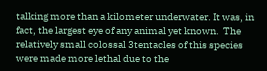talking more than a kilometer underwater. It was, in fact, the largest eye of any animal yet known.  The relatively small colossal 3tentacles of this species were made more lethal due to the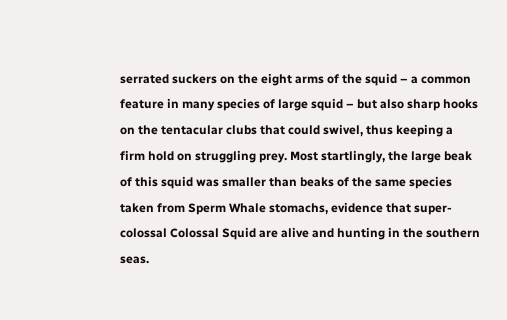serrated suckers on the eight arms of the squid – a common feature in many species of large squid – but also sharp hooks on the tentacular clubs that could swivel, thus keeping a firm hold on struggling prey. Most startlingly, the large beak of this squid was smaller than beaks of the same species taken from Sperm Whale stomachs, evidence that super-colossal Colossal Squid are alive and hunting in the southern seas.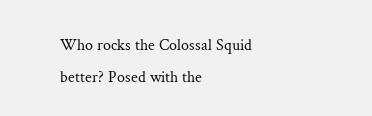Who rocks the Colossal Squid better? Posed with the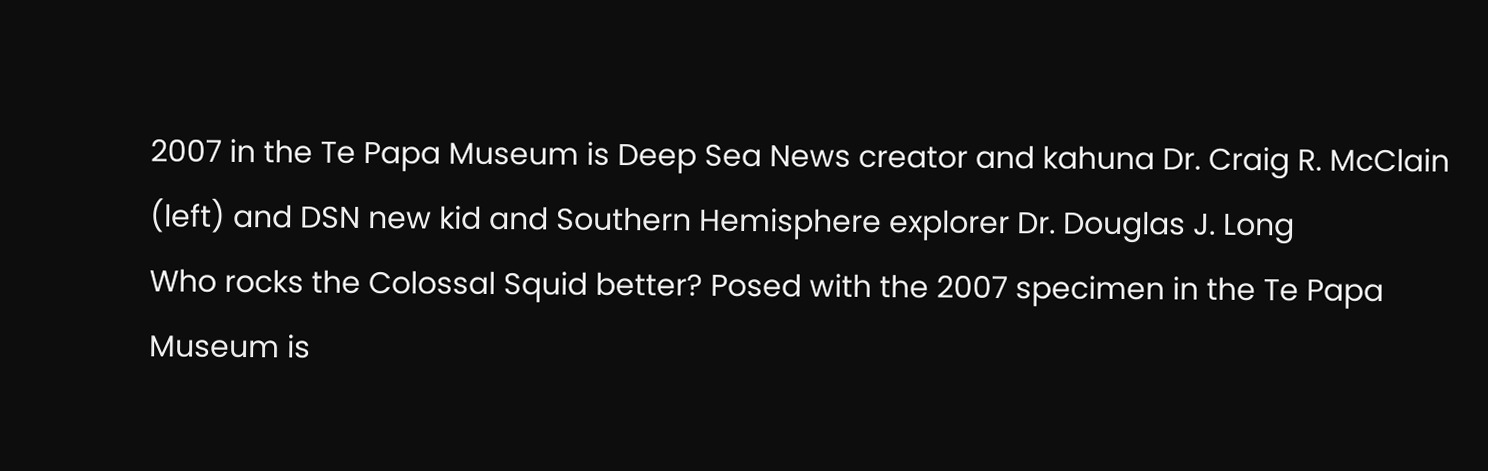2007 in the Te Papa Museum is Deep Sea News creator and kahuna Dr. Craig R. McClain (left) and DSN new kid and Southern Hemisphere explorer Dr. Douglas J. Long
Who rocks the Colossal Squid better? Posed with the 2007 specimen in the Te Papa Museum is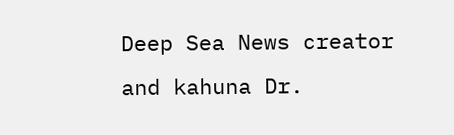Deep Sea News creator and kahuna Dr.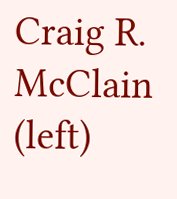Craig R. McClain (left)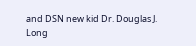and DSN new kid Dr. Douglas J. Long